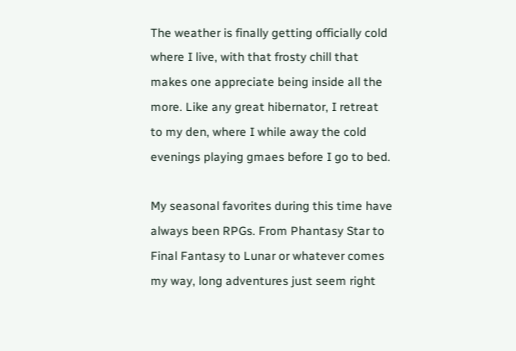The weather is finally getting officially cold where I live, with that frosty chill that makes one appreciate being inside all the more. Like any great hibernator, I retreat to my den, where I while away the cold evenings playing gmaes before I go to bed.

My seasonal favorites during this time have always been RPGs. From Phantasy Star to Final Fantasy to Lunar or whatever comes my way, long adventures just seem right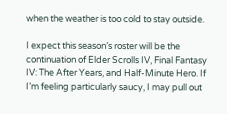when the weather is too cold to stay outside.

I expect this season’s roster will be the continuation of Elder Scrolls IV, Final Fantasy IV: The After Years, and Half-Minute Hero. If I’m feeling particularly saucy, I may pull out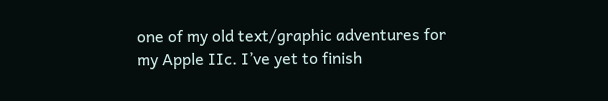one of my old text/graphic adventures for my Apple IIc. I’ve yet to finish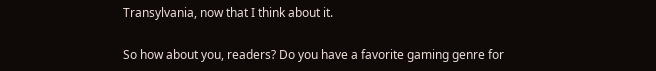Transylvania, now that I think about it.

So how about you, readers? Do you have a favorite gaming genre for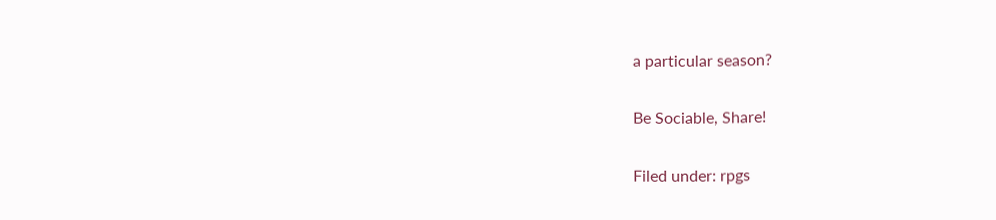a particular season?

Be Sociable, Share!

Filed under: rpgs